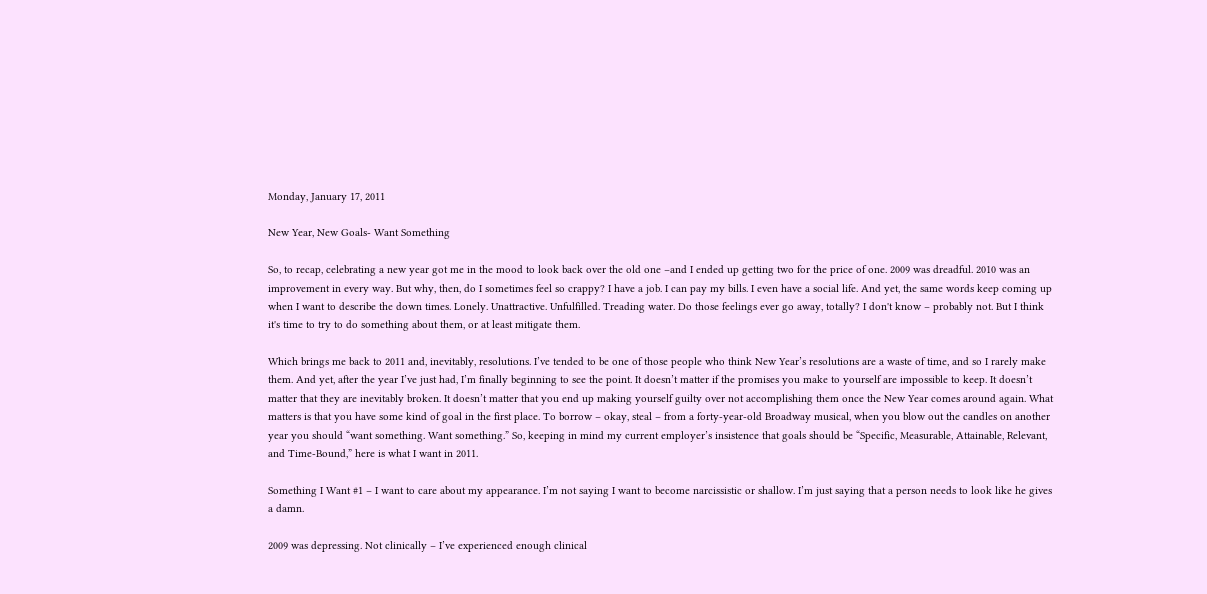Monday, January 17, 2011

New Year, New Goals- Want Something

So, to recap, celebrating a new year got me in the mood to look back over the old one –and I ended up getting two for the price of one. 2009 was dreadful. 2010 was an improvement in every way. But why, then, do I sometimes feel so crappy? I have a job. I can pay my bills. I even have a social life. And yet, the same words keep coming up when I want to describe the down times. Lonely. Unattractive. Unfulfilled. Treading water. Do those feelings ever go away, totally? I don't know – probably not. But I think it's time to try to do something about them, or at least mitigate them.

Which brings me back to 2011 and, inevitably, resolutions. I’ve tended to be one of those people who think New Year’s resolutions are a waste of time, and so I rarely make them. And yet, after the year I’ve just had, I’m finally beginning to see the point. It doesn’t matter if the promises you make to yourself are impossible to keep. It doesn’t matter that they are inevitably broken. It doesn’t matter that you end up making yourself guilty over not accomplishing them once the New Year comes around again. What matters is that you have some kind of goal in the first place. To borrow – okay, steal – from a forty-year-old Broadway musical, when you blow out the candles on another year you should “want something. Want something.” So, keeping in mind my current employer’s insistence that goals should be “Specific, Measurable, Attainable, Relevant, and Time-Bound,” here is what I want in 2011.

Something I Want #1 – I want to care about my appearance. I’m not saying I want to become narcissistic or shallow. I’m just saying that a person needs to look like he gives a damn.

2009 was depressing. Not clinically – I’ve experienced enough clinical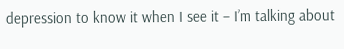depression to know it when I see it – I’m talking about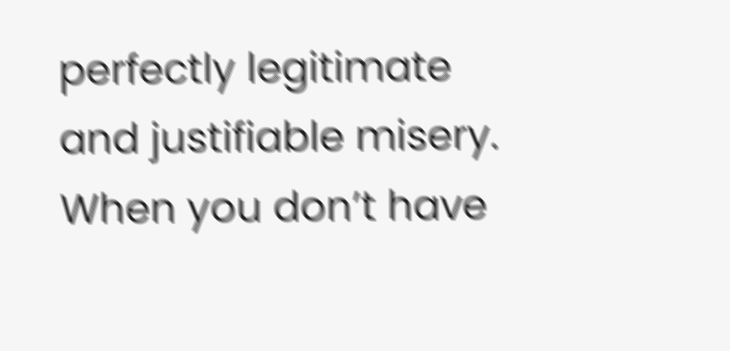perfectly legitimate and justifiable misery. When you don’t have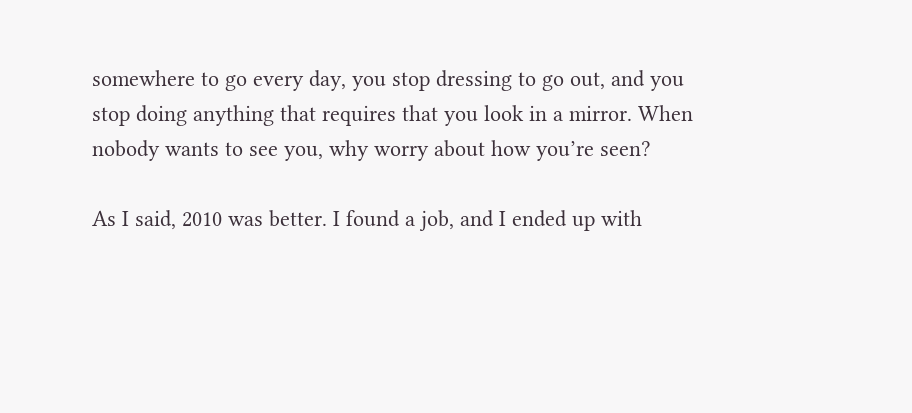somewhere to go every day, you stop dressing to go out, and you stop doing anything that requires that you look in a mirror. When nobody wants to see you, why worry about how you’re seen?

As I said, 2010 was better. I found a job, and I ended up with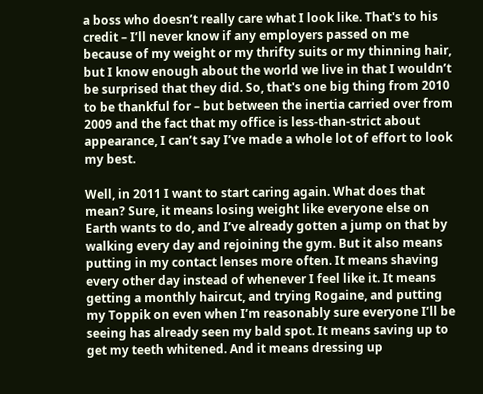a boss who doesn’t really care what I look like. That's to his credit – I’ll never know if any employers passed on me because of my weight or my thrifty suits or my thinning hair, but I know enough about the world we live in that I wouldn’t be surprised that they did. So, that's one big thing from 2010 to be thankful for – but between the inertia carried over from 2009 and the fact that my office is less-than-strict about appearance, I can’t say I’ve made a whole lot of effort to look my best.

Well, in 2011 I want to start caring again. What does that mean? Sure, it means losing weight like everyone else on Earth wants to do, and I’ve already gotten a jump on that by walking every day and rejoining the gym. But it also means putting in my contact lenses more often. It means shaving every other day instead of whenever I feel like it. It means getting a monthly haircut, and trying Rogaine, and putting my Toppik on even when I’m reasonably sure everyone I’ll be seeing has already seen my bald spot. It means saving up to get my teeth whitened. And it means dressing up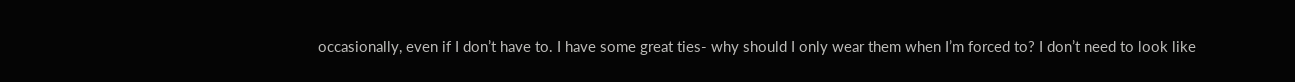occasionally, even if I don’t have to. I have some great ties- why should I only wear them when I’m forced to? I don’t need to look like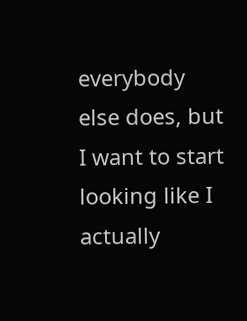everybody else does, but I want to start looking like I actually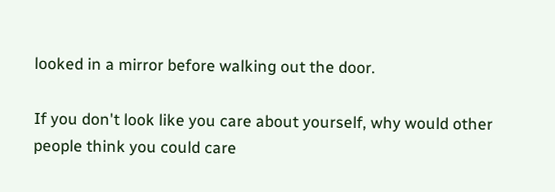looked in a mirror before walking out the door.

If you don't look like you care about yourself, why would other people think you could care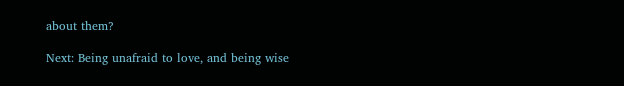about them?

Next: Being unafraid to love, and being wise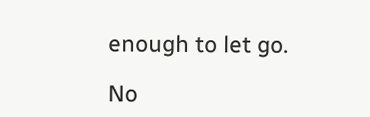enough to let go.

No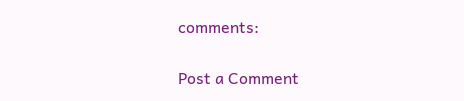comments:

Post a Comment